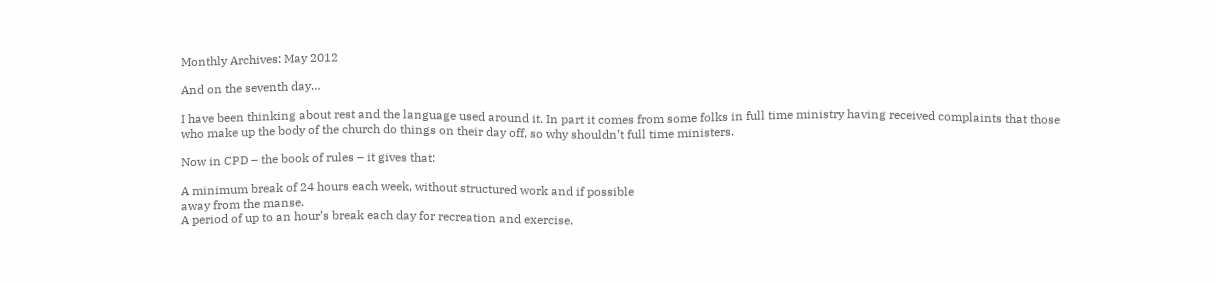Monthly Archives: May 2012

And on the seventh day…

I have been thinking about rest and the language used around it. In part it comes from some folks in full time ministry having received complaints that those who make up the body of the church do things on their day off, so why shouldn’t full time ministers.

Now in CPD – the book of rules – it gives that:

A minimum break of 24 hours each week, without structured work and if possible
away from the manse.
A period of up to an hour’s break each day for recreation and exercise.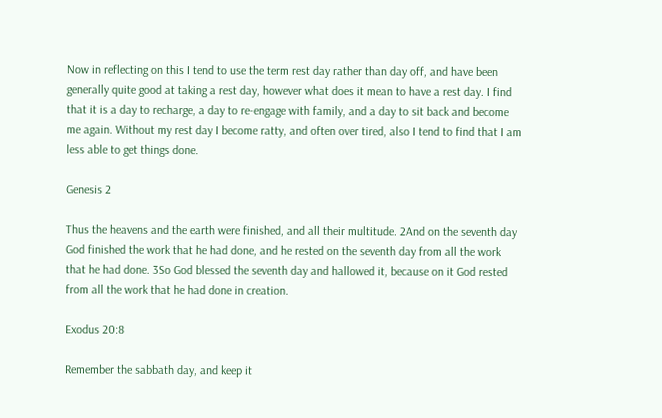Now in reflecting on this I tend to use the term rest day rather than day off, and have been generally quite good at taking a rest day, however what does it mean to have a rest day. I find that it is a day to recharge, a day to re-engage with family, and a day to sit back and become me again. Without my rest day I become ratty, and often over tired, also I tend to find that I am less able to get things done.

Genesis 2

Thus the heavens and the earth were finished, and all their multitude. 2And on the seventh day God finished the work that he had done, and he rested on the seventh day from all the work that he had done. 3So God blessed the seventh day and hallowed it, because on it God rested from all the work that he had done in creation.

Exodus 20:8

Remember the sabbath day, and keep it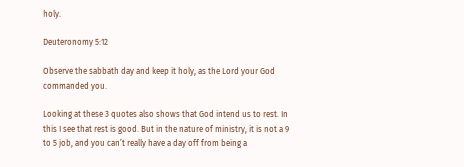holy.

Deuteronomy 5:12

Observe the sabbath day and keep it holy, as the Lord your God commanded you.

Looking at these 3 quotes also shows that God intend us to rest. In this I see that rest is good. But in the nature of ministry, it is not a 9 to 5 job, and you can’t really have a day off from being a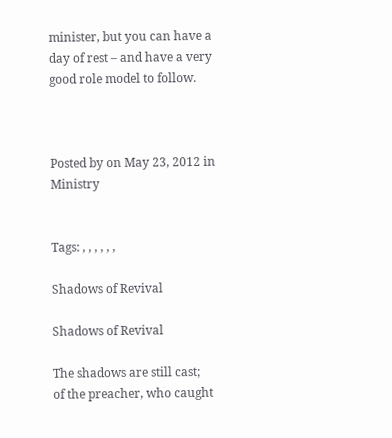minister, but you can have a day of rest – and have a very good role model to follow.



Posted by on May 23, 2012 in Ministry


Tags: , , , , , ,

Shadows of Revival

Shadows of Revival

The shadows are still cast;
of the preacher, who caught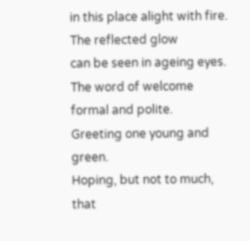in this place alight with fire.
The reflected glow
can be seen in ageing eyes.
The word of welcome
formal and polite.
Greeting one young and green.
Hoping, but not to much,
that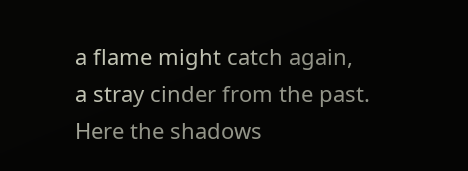a flame might catch again,
a stray cinder from the past.
Here the shadows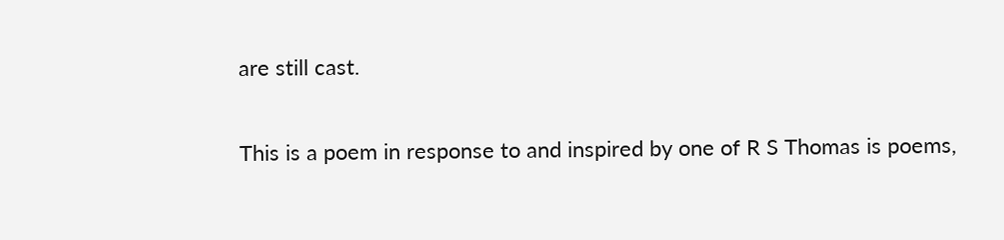are still cast.


This is a poem in response to and inspired by one of R S Thomas is poems,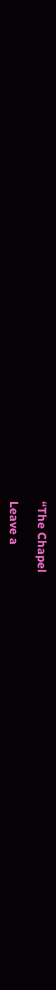“The Chapel

Leave a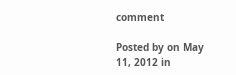comment

Posted by on May 11, 2012 in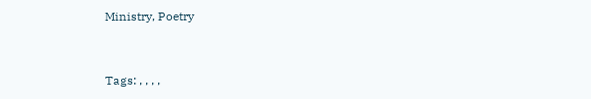Ministry, Poetry


Tags: , , , ,